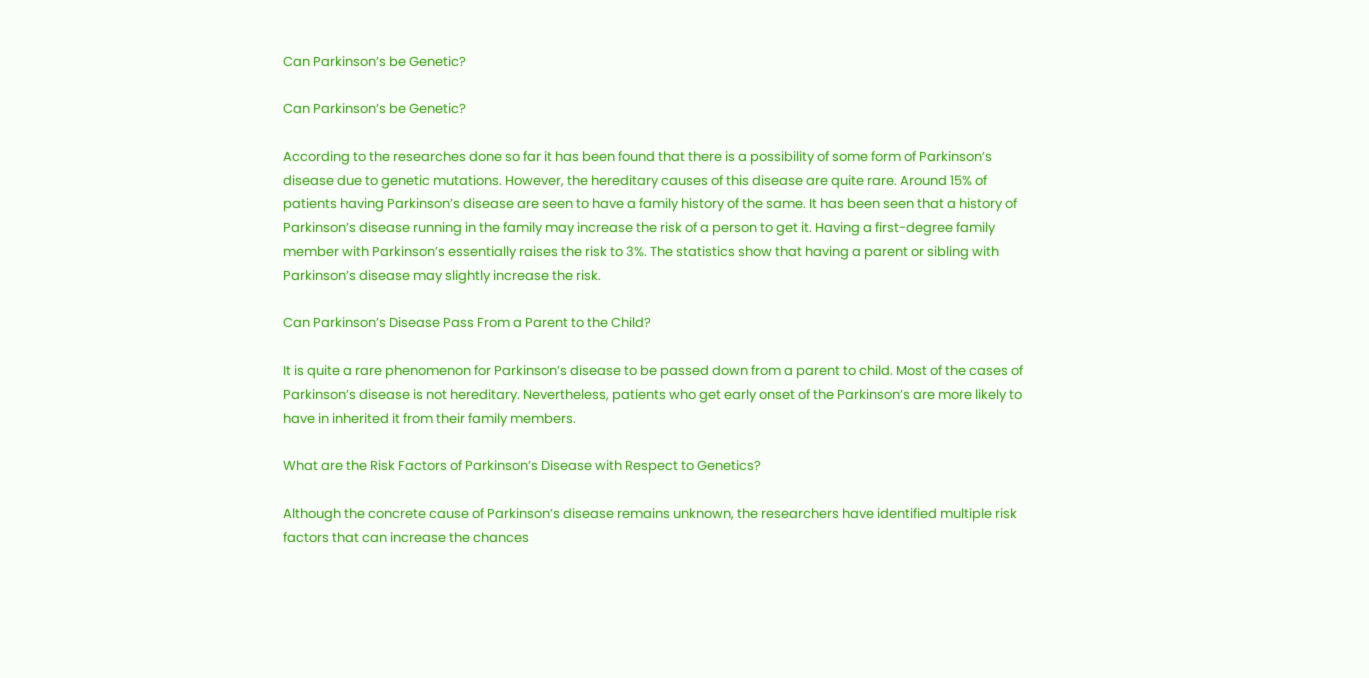Can Parkinson’s be Genetic?

Can Parkinson’s be Genetic?

According to the researches done so far it has been found that there is a possibility of some form of Parkinson’s disease due to genetic mutations. However, the hereditary causes of this disease are quite rare. Around 15% of patients having Parkinson’s disease are seen to have a family history of the same. It has been seen that a history of Parkinson’s disease running in the family may increase the risk of a person to get it. Having a first-degree family member with Parkinson’s essentially raises the risk to 3%. The statistics show that having a parent or sibling with Parkinson’s disease may slightly increase the risk.

Can Parkinson’s Disease Pass From a Parent to the Child?

It is quite a rare phenomenon for Parkinson’s disease to be passed down from a parent to child. Most of the cases of Parkinson’s disease is not hereditary. Nevertheless, patients who get early onset of the Parkinson’s are more likely to have in inherited it from their family members.

What are the Risk Factors of Parkinson’s Disease with Respect to Genetics?

Although the concrete cause of Parkinson’s disease remains unknown, the researchers have identified multiple risk factors that can increase the chances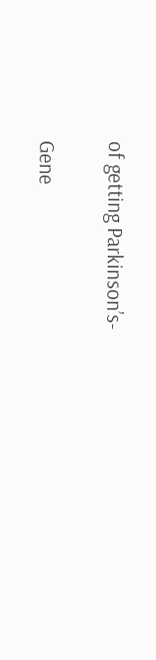of getting Parkinson’s-

Gene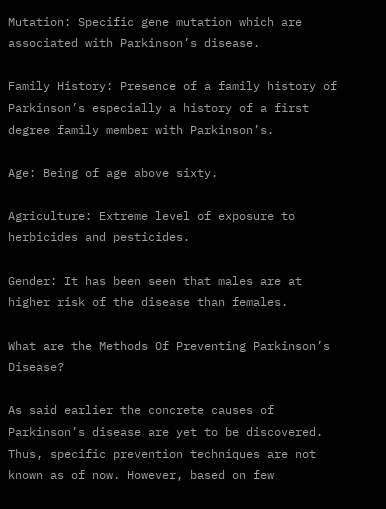Mutation: Specific gene mutation which are associated with Parkinson’s disease.

Family History: Presence of a family history of Parkinson’s especially a history of a first degree family member with Parkinson’s.

Age: Being of age above sixty.

Agriculture: Extreme level of exposure to herbicides and pesticides.

Gender: It has been seen that males are at higher risk of the disease than females.

What are the Methods Of Preventing Parkinson’s Disease?

As said earlier the concrete causes of Parkinson’s disease are yet to be discovered. Thus, specific prevention techniques are not known as of now. However, based on few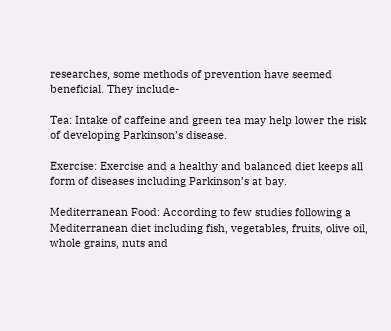researches, some methods of prevention have seemed beneficial. They include-

Tea: Intake of caffeine and green tea may help lower the risk of developing Parkinson’s disease.

Exercise: Exercise and a healthy and balanced diet keeps all form of diseases including Parkinson’s at bay.

Mediterranean Food: According to few studies following a Mediterranean diet including fish, vegetables, fruits, olive oil, whole grains, nuts and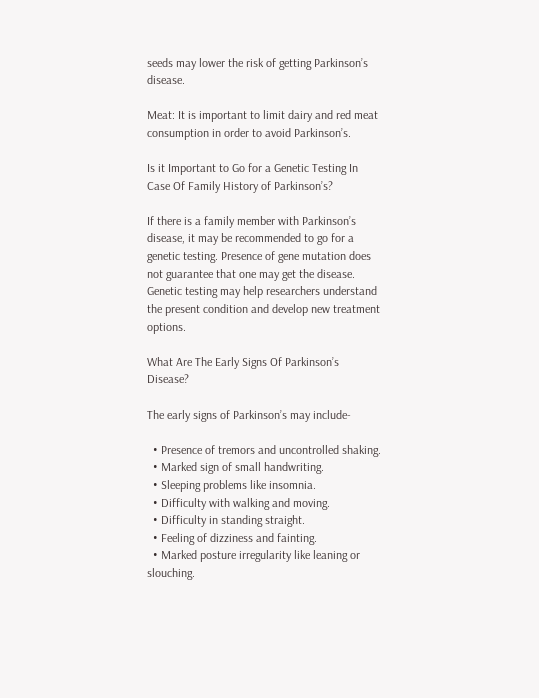seeds may lower the risk of getting Parkinson’s disease.

Meat: It is important to limit dairy and red meat consumption in order to avoid Parkinson’s.

Is it Important to Go for a Genetic Testing In Case Of Family History of Parkinson’s?

If there is a family member with Parkinson’s disease, it may be recommended to go for a genetic testing. Presence of gene mutation does not guarantee that one may get the disease. Genetic testing may help researchers understand the present condition and develop new treatment options.

What Are The Early Signs Of Parkinson’s Disease?

The early signs of Parkinson’s may include-

  • Presence of tremors and uncontrolled shaking.
  • Marked sign of small handwriting.
  • Sleeping problems like insomnia.
  • Difficulty with walking and moving.
  • Difficulty in standing straight.
  • Feeling of dizziness and fainting.
  • Marked posture irregularity like leaning or slouching.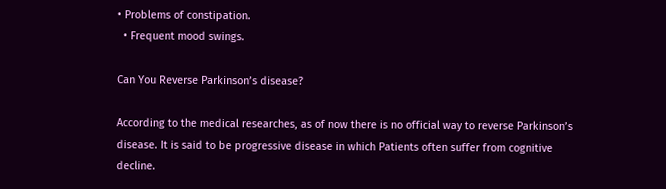• Problems of constipation.
  • Frequent mood swings.

Can You Reverse Parkinson’s disease?

According to the medical researches, as of now there is no official way to reverse Parkinson’s disease. It is said to be progressive disease in which Patients often suffer from cognitive decline.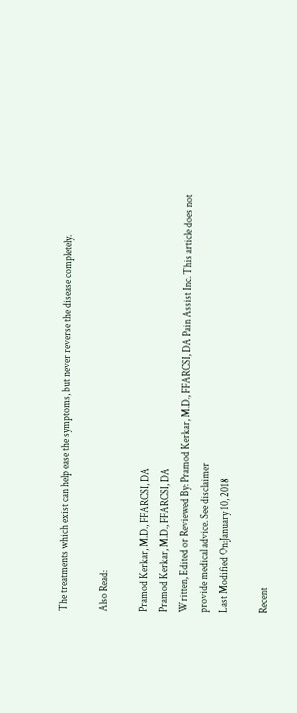The treatments which exist can help ease the symptoms, but never reverse the disease completely.

Also Read:

Pramod Kerkar, M.D., FFARCSI, DA
Pramod Kerkar, M.D., FFARCSI, DA
Written, Edited or Reviewed By: Pramod Kerkar, M.D., FFARCSI, DA Pain Assist Inc. This article does not provide medical advice. See disclaimer
Last Modified On:January 10, 2018

Recent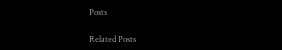Posts

Related Posts